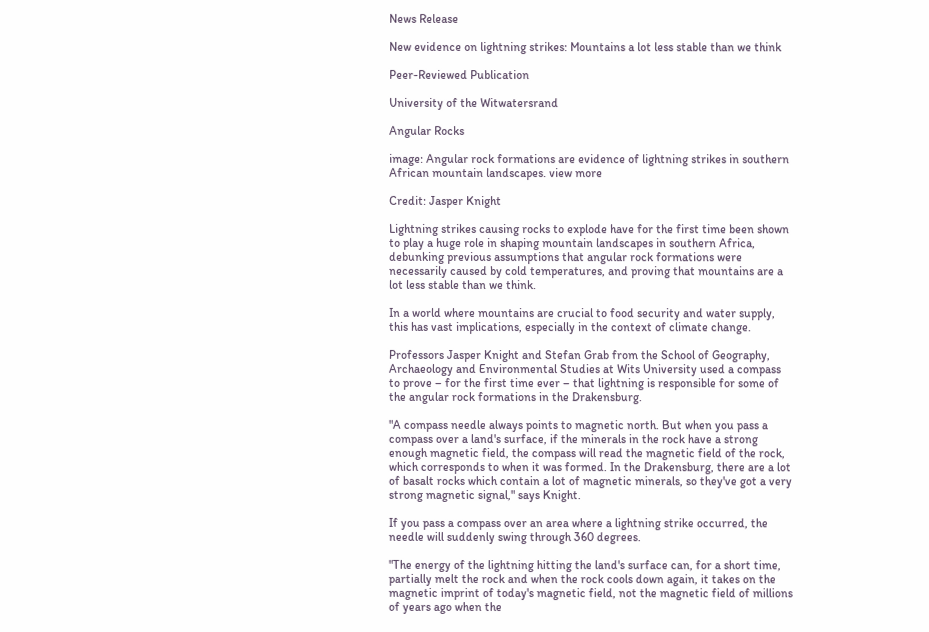News Release

New evidence on lightning strikes: Mountains a lot less stable than we think

Peer-Reviewed Publication

University of the Witwatersrand

Angular Rocks

image: Angular rock formations are evidence of lightning strikes in southern African mountain landscapes. view more

Credit: Jasper Knight

Lightning strikes causing rocks to explode have for the first time been shown to play a huge role in shaping mountain landscapes in southern Africa, debunking previous assumptions that angular rock formations were necessarily caused by cold temperatures, and proving that mountains are a lot less stable than we think.

In a world where mountains are crucial to food security and water supply, this has vast implications, especially in the context of climate change.

Professors Jasper Knight and Stefan Grab from the School of Geography, Archaeology and Environmental Studies at Wits University used a compass to prove – for the first time ever – that lightning is responsible for some of the angular rock formations in the Drakensburg.

"A compass needle always points to magnetic north. But when you pass a compass over a land's surface, if the minerals in the rock have a strong enough magnetic field, the compass will read the magnetic field of the rock, which corresponds to when it was formed. In the Drakensburg, there are a lot of basalt rocks which contain a lot of magnetic minerals, so they've got a very strong magnetic signal," says Knight.

If you pass a compass over an area where a lightning strike occurred, the needle will suddenly swing through 360 degrees.

"The energy of the lightning hitting the land's surface can, for a short time, partially melt the rock and when the rock cools down again, it takes on the magnetic imprint of today's magnetic field, not the magnetic field of millions of years ago when the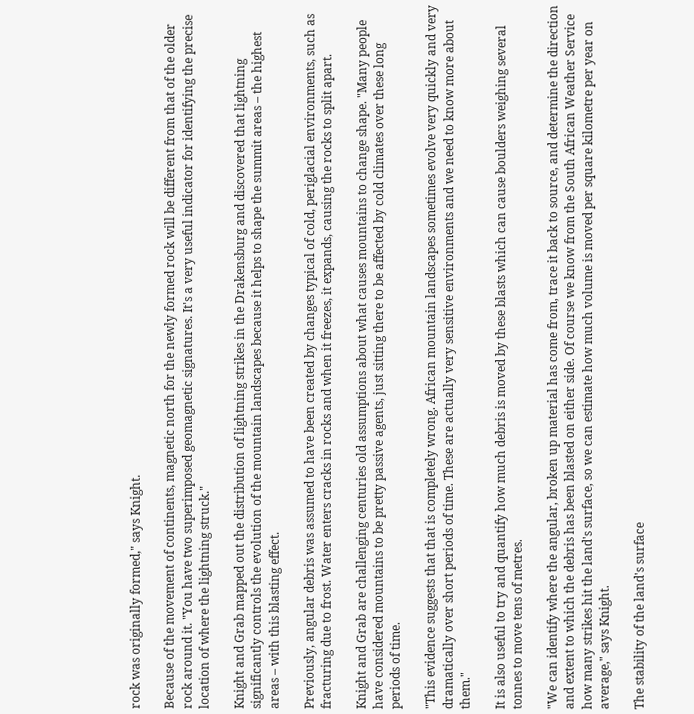rock was originally formed," says Knight.

Because of the movement of continents, magnetic north for the newly formed rock will be different from that of the older rock around it. "You have two superimposed geomagnetic signatures. It's a very useful indicator for identifying the precise location of where the lightning struck."

Knight and Grab mapped out the distribution of lightning strikes in the Drakensburg and discovered that lightning significantly controls the evolution of the mountain landscapes because it helps to shape the summit areas – the highest areas – with this blasting effect.

Previously, angular debris was assumed to have been created by changes typical of cold, periglacial environments, such as fracturing due to frost. Water enters cracks in rocks and when it freezes, it expands, causing the rocks to split apart.

Knight and Grab are challenging centuries old assumptions about what causes mountains to change shape. "Many people have considered mountains to be pretty passive agents, just sitting there to be affected by cold climates over these long periods of time.

"This evidence suggests that that is completely wrong. African mountain landscapes sometimes evolve very quickly and very dramatically over short periods of time. These are actually very sensitive environments and we need to know more about them."

It is also useful to try and quantify how much debris is moved by these blasts which can cause boulders weighing several tonnes to move tens of metres.

"We can identify where the angular, broken up material has come from, trace it back to source, and determine the direction and extent to which the debris has been blasted on either side. Of course we know from the South African Weather Service how many strikes hit the land's surface, so we can estimate how much volume is moved per square kilometre per year on average," says Knight.

The stability of the land's surface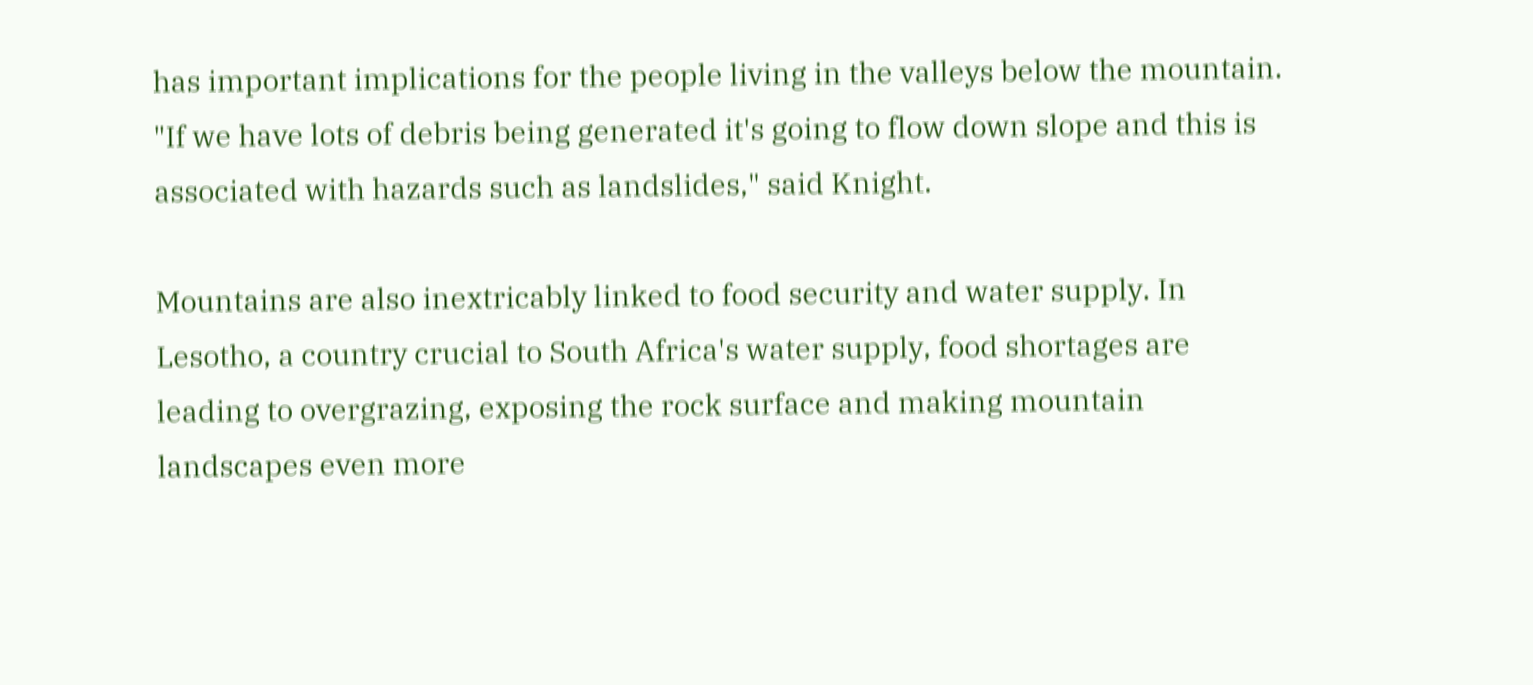has important implications for the people living in the valleys below the mountain. "If we have lots of debris being generated it's going to flow down slope and this is associated with hazards such as landslides," said Knight.

Mountains are also inextricably linked to food security and water supply. In Lesotho, a country crucial to South Africa's water supply, food shortages are leading to overgrazing, exposing the rock surface and making mountain landscapes even more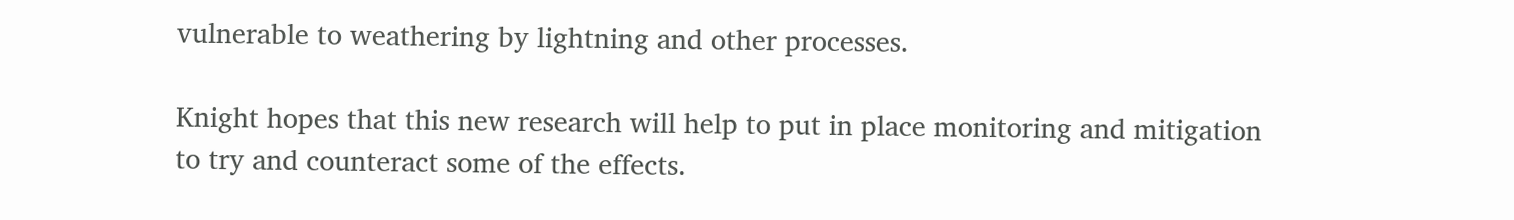vulnerable to weathering by lightning and other processes.

Knight hopes that this new research will help to put in place monitoring and mitigation to try and counteract some of the effects.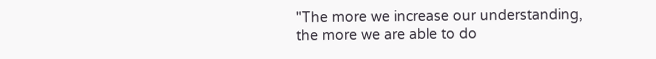"The more we increase our understanding, the more we are able to do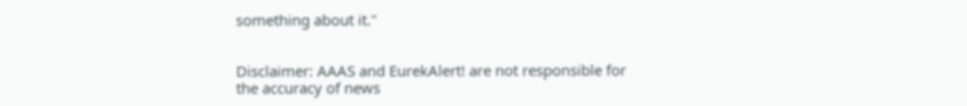something about it."


Disclaimer: AAAS and EurekAlert! are not responsible for the accuracy of news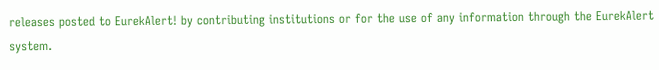releases posted to EurekAlert! by contributing institutions or for the use of any information through the EurekAlert system.